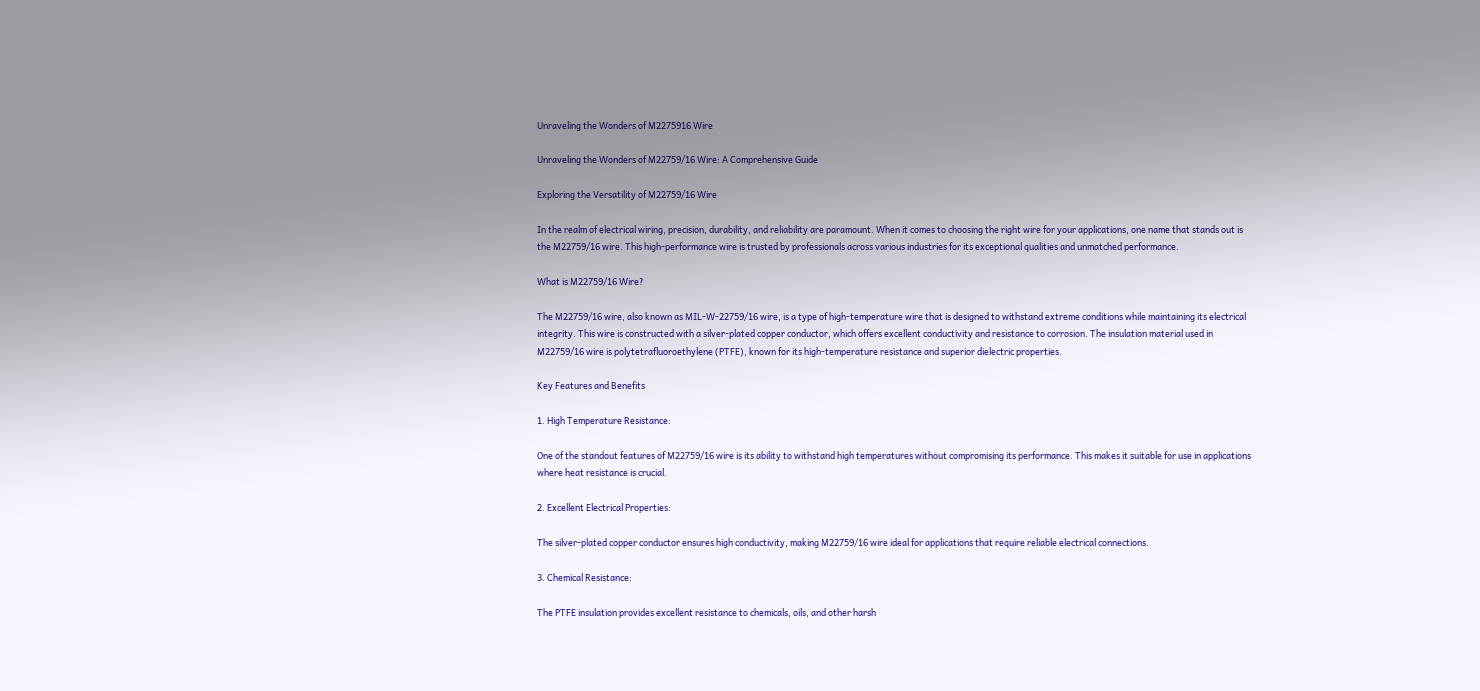Unraveling the Wonders of M2275916 Wire

Unraveling the Wonders of M22759/16 Wire: A Comprehensive Guide

Exploring the Versatility of M22759/16 Wire

In the realm of electrical wiring, precision, durability, and reliability are paramount. When it comes to choosing the right wire for your applications, one name that stands out is the M22759/16 wire. This high-performance wire is trusted by professionals across various industries for its exceptional qualities and unmatched performance.

What is M22759/16 Wire?

The M22759/16 wire, also known as MIL-W-22759/16 wire, is a type of high-temperature wire that is designed to withstand extreme conditions while maintaining its electrical integrity. This wire is constructed with a silver-plated copper conductor, which offers excellent conductivity and resistance to corrosion. The insulation material used in M22759/16 wire is polytetrafluoroethylene (PTFE), known for its high-temperature resistance and superior dielectric properties.

Key Features and Benefits

1. High Temperature Resistance:

One of the standout features of M22759/16 wire is its ability to withstand high temperatures without compromising its performance. This makes it suitable for use in applications where heat resistance is crucial.

2. Excellent Electrical Properties:

The silver-plated copper conductor ensures high conductivity, making M22759/16 wire ideal for applications that require reliable electrical connections.

3. Chemical Resistance:

The PTFE insulation provides excellent resistance to chemicals, oils, and other harsh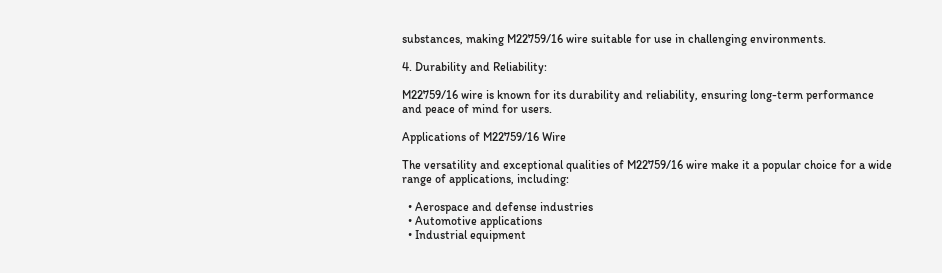substances, making M22759/16 wire suitable for use in challenging environments.

4. Durability and Reliability:

M22759/16 wire is known for its durability and reliability, ensuring long-term performance and peace of mind for users.

Applications of M22759/16 Wire

The versatility and exceptional qualities of M22759/16 wire make it a popular choice for a wide range of applications, including:

  • Aerospace and defense industries
  • Automotive applications
  • Industrial equipment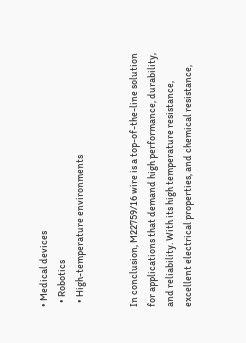• Medical devices
  • Robotics
  • High-temperature environments


In conclusion, M22759/16 wire is a top-of-the-line solution for applications that demand high performance, durability, and reliability. With its high temperature resistance, excellent electrical properties, and chemical resistance,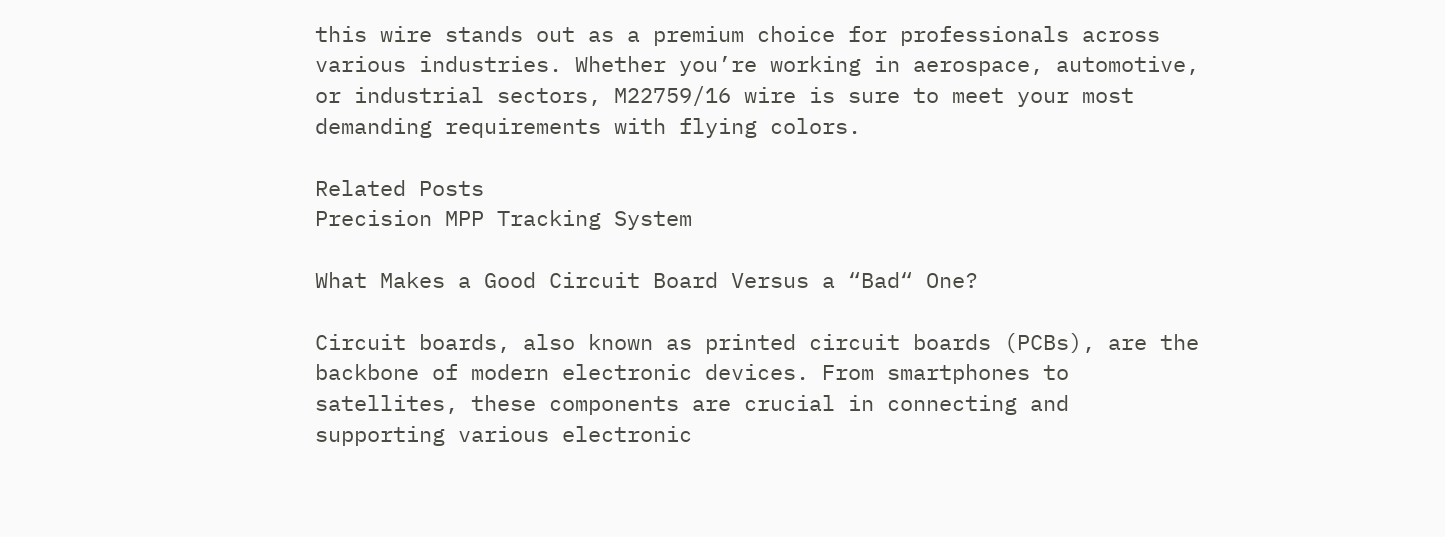this wire stands out as a premium choice for professionals across various industries. Whether you’re working in aerospace, automotive, or industrial sectors, M22759/16 wire is sure to meet your most demanding requirements with flying colors.

Related Posts
Precision MPP Tracking System

What Makes a Good Circuit Board Versus a “Bad“ One?

Circuit boards, also known as printed circuit boards (PCBs), are the backbone of modern electronic devices. From smartphones to satellites, these components are crucial in connecting and supporting various electronic